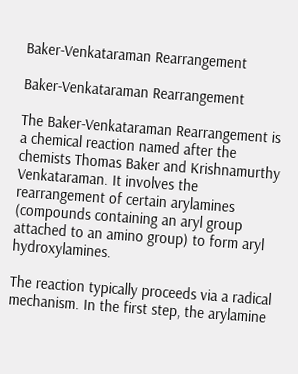Baker-Venkataraman Rearrangement

Baker-Venkataraman Rearrangement

The Baker-Venkataraman Rearrangement is a chemical reaction named after the chemists Thomas Baker and Krishnamurthy Venkataraman. It involves the rearrangement of certain arylamines (compounds containing an aryl group attached to an amino group) to form aryl hydroxylamines.

The reaction typically proceeds via a radical mechanism. In the first step, the arylamine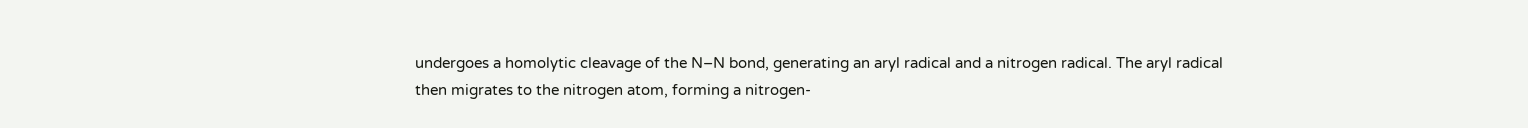undergoes a homolytic cleavage of the N–N bond, generating an aryl radical and a nitrogen radical. The aryl radical then migrates to the nitrogen atom, forming a nitrogen-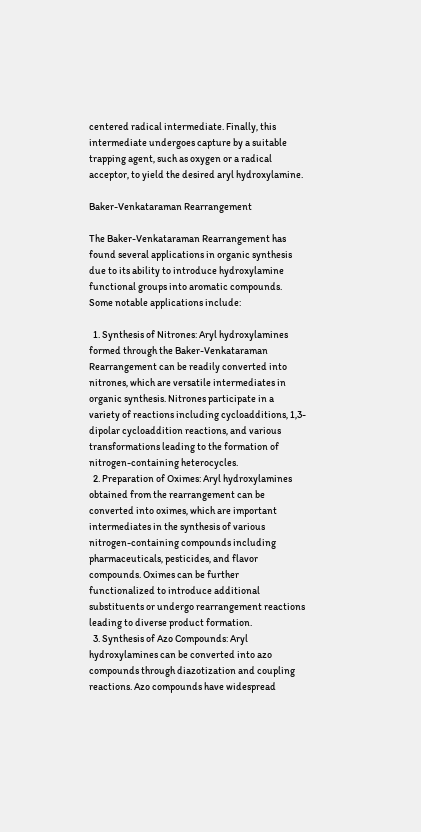centered radical intermediate. Finally, this intermediate undergoes capture by a suitable trapping agent, such as oxygen or a radical acceptor, to yield the desired aryl hydroxylamine.

Baker-Venkataraman Rearrangement

The Baker-Venkataraman Rearrangement has found several applications in organic synthesis due to its ability to introduce hydroxylamine functional groups into aromatic compounds. Some notable applications include:

  1. Synthesis of Nitrones: Aryl hydroxylamines formed through the Baker-Venkataraman Rearrangement can be readily converted into nitrones, which are versatile intermediates in organic synthesis. Nitrones participate in a variety of reactions including cycloadditions, 1,3-dipolar cycloaddition reactions, and various transformations leading to the formation of nitrogen-containing heterocycles.
  2. Preparation of Oximes: Aryl hydroxylamines obtained from the rearrangement can be converted into oximes, which are important intermediates in the synthesis of various nitrogen-containing compounds including pharmaceuticals, pesticides, and flavor compounds. Oximes can be further functionalized to introduce additional substituents or undergo rearrangement reactions leading to diverse product formation.
  3. Synthesis of Azo Compounds: Aryl hydroxylamines can be converted into azo compounds through diazotization and coupling reactions. Azo compounds have widespread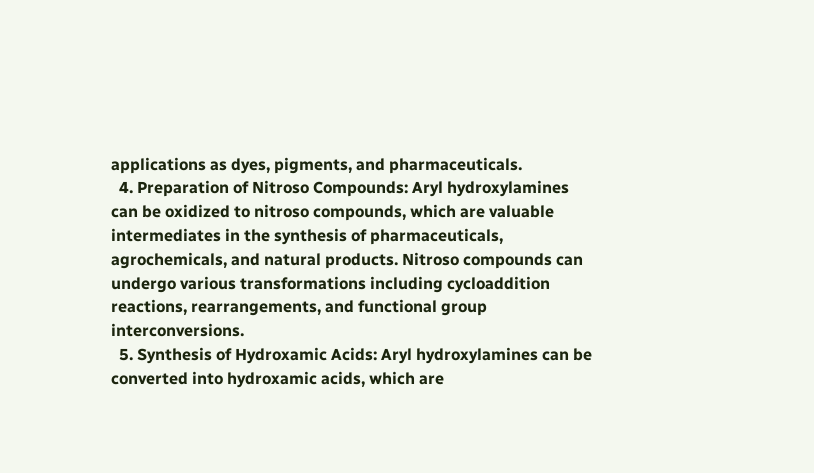applications as dyes, pigments, and pharmaceuticals.
  4. Preparation of Nitroso Compounds: Aryl hydroxylamines can be oxidized to nitroso compounds, which are valuable intermediates in the synthesis of pharmaceuticals, agrochemicals, and natural products. Nitroso compounds can undergo various transformations including cycloaddition reactions, rearrangements, and functional group interconversions.
  5. Synthesis of Hydroxamic Acids: Aryl hydroxylamines can be converted into hydroxamic acids, which are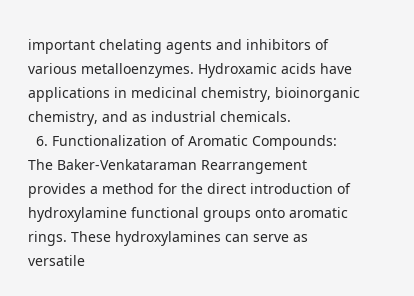important chelating agents and inhibitors of various metalloenzymes. Hydroxamic acids have applications in medicinal chemistry, bioinorganic chemistry, and as industrial chemicals.
  6. Functionalization of Aromatic Compounds: The Baker-Venkataraman Rearrangement provides a method for the direct introduction of hydroxylamine functional groups onto aromatic rings. These hydroxylamines can serve as versatile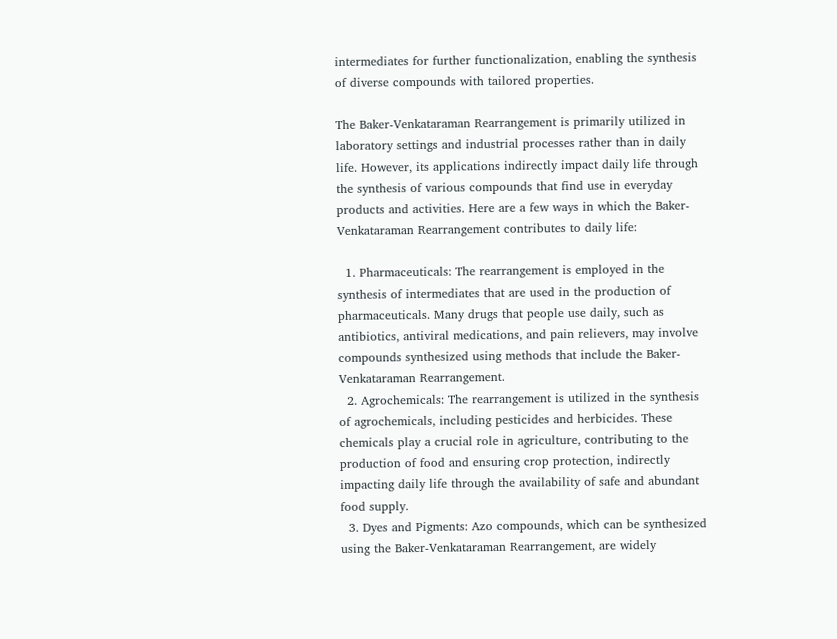intermediates for further functionalization, enabling the synthesis of diverse compounds with tailored properties.

The Baker-Venkataraman Rearrangement is primarily utilized in laboratory settings and industrial processes rather than in daily life. However, its applications indirectly impact daily life through the synthesis of various compounds that find use in everyday products and activities. Here are a few ways in which the Baker-Venkataraman Rearrangement contributes to daily life:

  1. Pharmaceuticals: The rearrangement is employed in the synthesis of intermediates that are used in the production of pharmaceuticals. Many drugs that people use daily, such as antibiotics, antiviral medications, and pain relievers, may involve compounds synthesized using methods that include the Baker-Venkataraman Rearrangement.
  2. Agrochemicals: The rearrangement is utilized in the synthesis of agrochemicals, including pesticides and herbicides. These chemicals play a crucial role in agriculture, contributing to the production of food and ensuring crop protection, indirectly impacting daily life through the availability of safe and abundant food supply.
  3. Dyes and Pigments: Azo compounds, which can be synthesized using the Baker-Venkataraman Rearrangement, are widely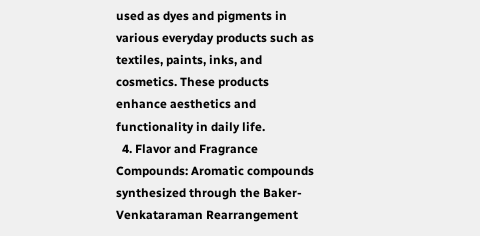used as dyes and pigments in various everyday products such as textiles, paints, inks, and cosmetics. These products enhance aesthetics and functionality in daily life.
  4. Flavor and Fragrance Compounds: Aromatic compounds synthesized through the Baker-Venkataraman Rearrangement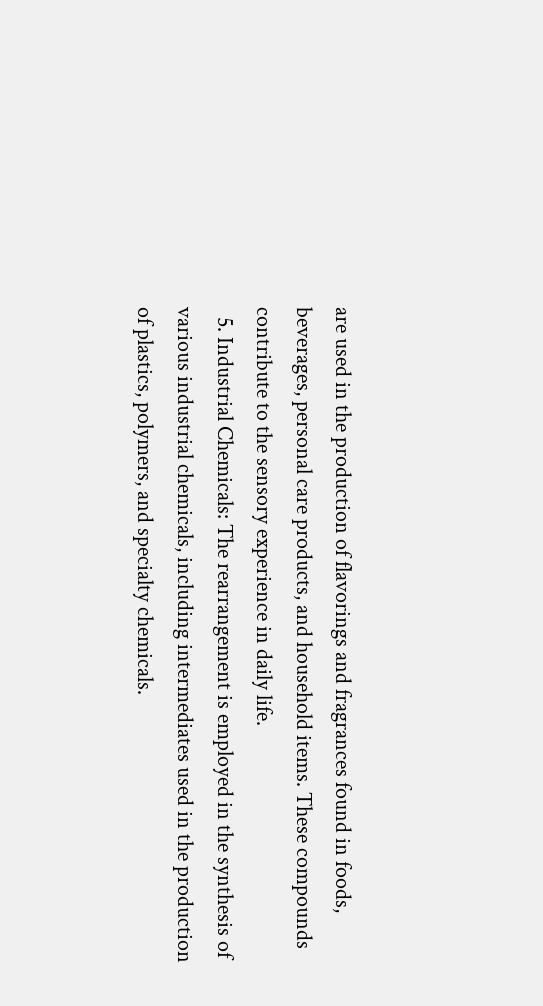are used in the production of flavorings and fragrances found in foods, beverages, personal care products, and household items. These compounds contribute to the sensory experience in daily life.
  5. Industrial Chemicals: The rearrangement is employed in the synthesis of various industrial chemicals, including intermediates used in the production of plastics, polymers, and specialty chemicals.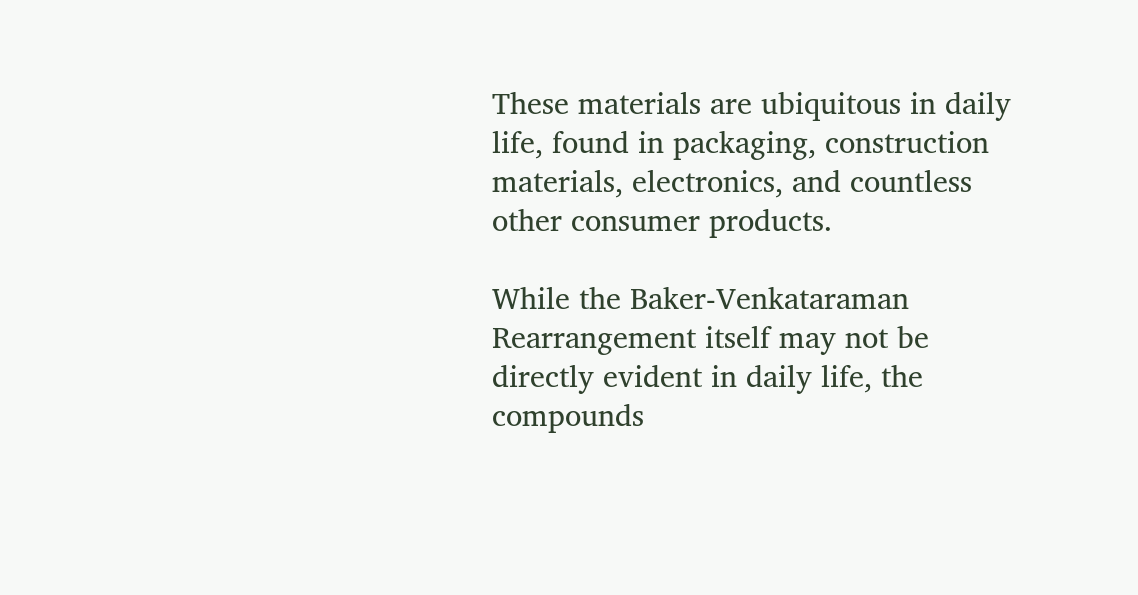These materials are ubiquitous in daily life, found in packaging, construction materials, electronics, and countless other consumer products.

While the Baker-Venkataraman Rearrangement itself may not be directly evident in daily life, the compounds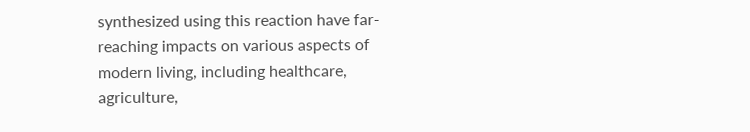synthesized using this reaction have far-reaching impacts on various aspects of modern living, including healthcare, agriculture,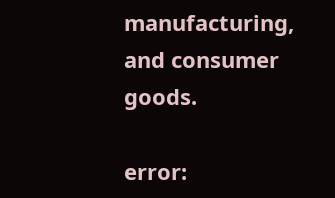manufacturing, and consumer goods.

error: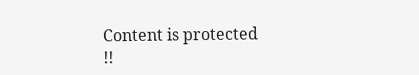Content is protected !!